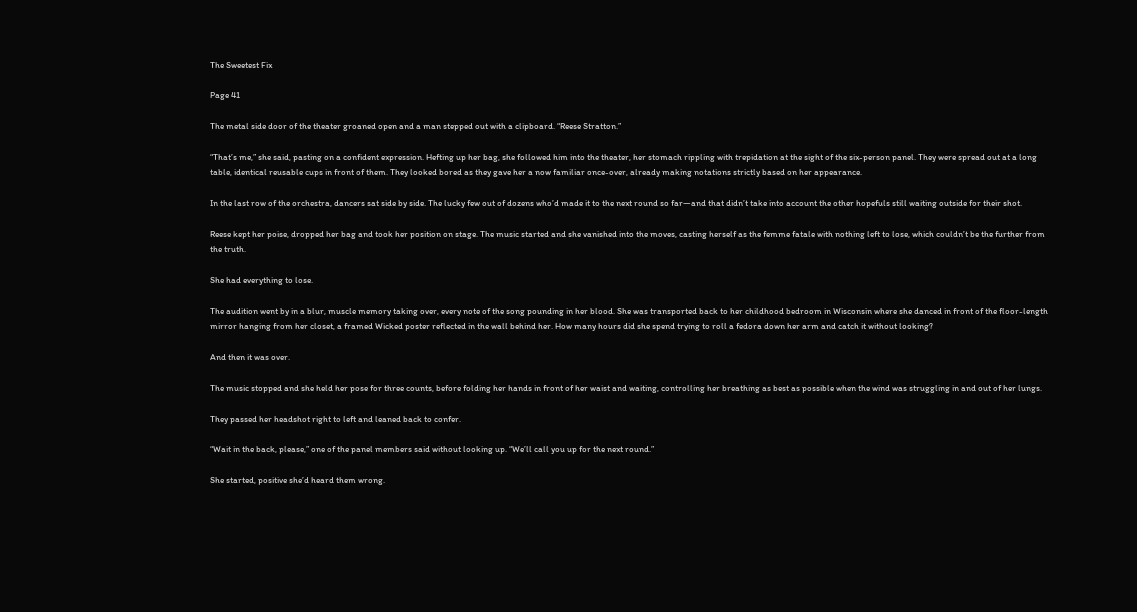The Sweetest Fix

Page 41

The metal side door of the theater groaned open and a man stepped out with a clipboard. “Reese Stratton.”

“That’s me,” she said, pasting on a confident expression. Hefting up her bag, she followed him into the theater, her stomach rippling with trepidation at the sight of the six-person panel. They were spread out at a long table, identical reusable cups in front of them. They looked bored as they gave her a now familiar once-over, already making notations strictly based on her appearance.

In the last row of the orchestra, dancers sat side by side. The lucky few out of dozens who’d made it to the next round so far—and that didn’t take into account the other hopefuls still waiting outside for their shot.

Reese kept her poise, dropped her bag and took her position on stage. The music started and she vanished into the moves, casting herself as the femme fatale with nothing left to lose, which couldn’t be the further from the truth.

She had everything to lose.

The audition went by in a blur, muscle memory taking over, every note of the song pounding in her blood. She was transported back to her childhood bedroom in Wisconsin where she danced in front of the floor-length mirror hanging from her closet, a framed Wicked poster reflected in the wall behind her. How many hours did she spend trying to roll a fedora down her arm and catch it without looking?

And then it was over.

The music stopped and she held her pose for three counts, before folding her hands in front of her waist and waiting, controlling her breathing as best as possible when the wind was struggling in and out of her lungs.

They passed her headshot right to left and leaned back to confer.

“Wait in the back, please,” one of the panel members said without looking up. “We’ll call you up for the next round.”

She started, positive she’d heard them wrong.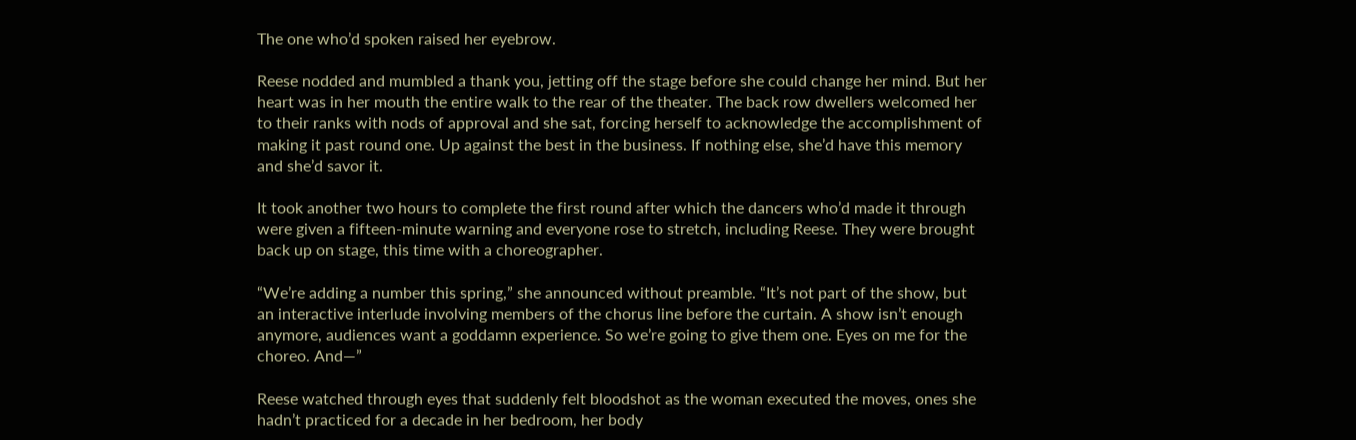The one who’d spoken raised her eyebrow.

Reese nodded and mumbled a thank you, jetting off the stage before she could change her mind. But her heart was in her mouth the entire walk to the rear of the theater. The back row dwellers welcomed her to their ranks with nods of approval and she sat, forcing herself to acknowledge the accomplishment of making it past round one. Up against the best in the business. If nothing else, she’d have this memory and she’d savor it.

It took another two hours to complete the first round after which the dancers who’d made it through were given a fifteen-minute warning and everyone rose to stretch, including Reese. They were brought back up on stage, this time with a choreographer.

“We’re adding a number this spring,” she announced without preamble. “It’s not part of the show, but an interactive interlude involving members of the chorus line before the curtain. A show isn’t enough anymore, audiences want a goddamn experience. So we’re going to give them one. Eyes on me for the choreo. And—”

Reese watched through eyes that suddenly felt bloodshot as the woman executed the moves, ones she hadn’t practiced for a decade in her bedroom, her body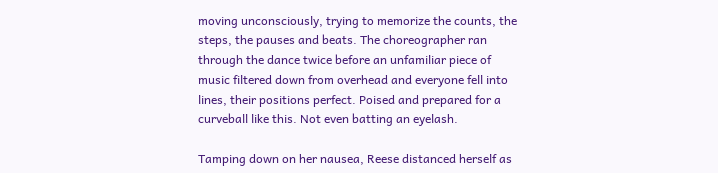moving unconsciously, trying to memorize the counts, the steps, the pauses and beats. The choreographer ran through the dance twice before an unfamiliar piece of music filtered down from overhead and everyone fell into lines, their positions perfect. Poised and prepared for a curveball like this. Not even batting an eyelash.

Tamping down on her nausea, Reese distanced herself as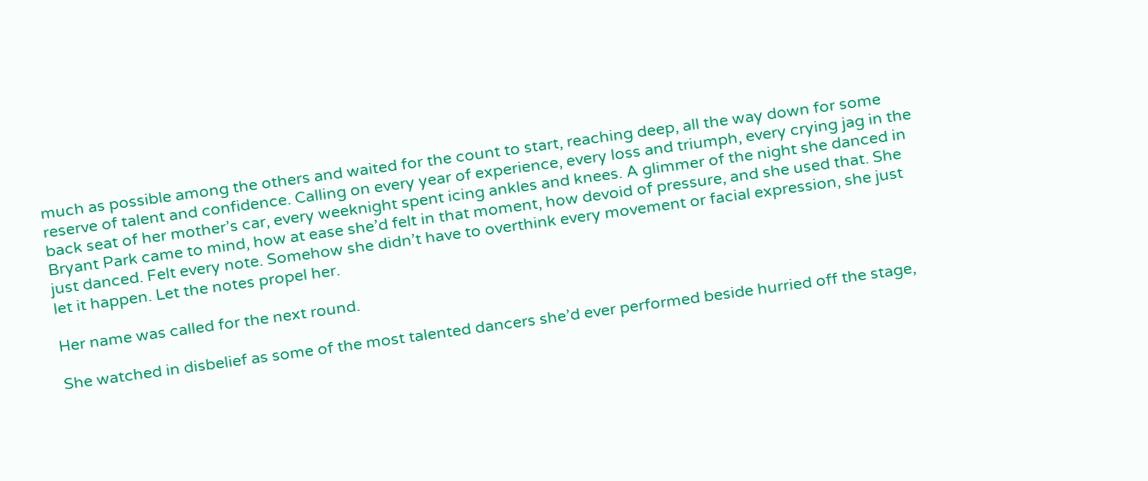much as possible among the others and waited for the count to start, reaching deep, all the way down for some reserve of talent and confidence. Calling on every year of experience, every loss and triumph, every crying jag in the back seat of her mother’s car, every weeknight spent icing ankles and knees. A glimmer of the night she danced in Bryant Park came to mind, how at ease she’d felt in that moment, how devoid of pressure, and she used that. She just danced. Felt every note. Somehow she didn’t have to overthink every movement or facial expression, she just let it happen. Let the notes propel her.

Her name was called for the next round.

She watched in disbelief as some of the most talented dancers she’d ever performed beside hurried off the stage,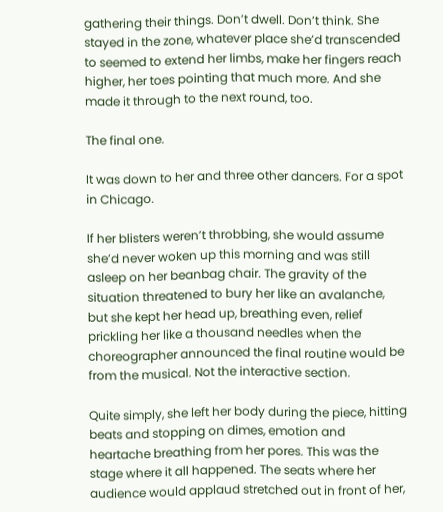gathering their things. Don’t dwell. Don’t think. She stayed in the zone, whatever place she’d transcended to seemed to extend her limbs, make her fingers reach higher, her toes pointing that much more. And she made it through to the next round, too.

The final one.

It was down to her and three other dancers. For a spot in Chicago.

If her blisters weren’t throbbing, she would assume she’d never woken up this morning and was still asleep on her beanbag chair. The gravity of the situation threatened to bury her like an avalanche, but she kept her head up, breathing even, relief prickling her like a thousand needles when the choreographer announced the final routine would be from the musical. Not the interactive section.

Quite simply, she left her body during the piece, hitting beats and stopping on dimes, emotion and heartache breathing from her pores. This was the stage where it all happened. The seats where her audience would applaud stretched out in front of her,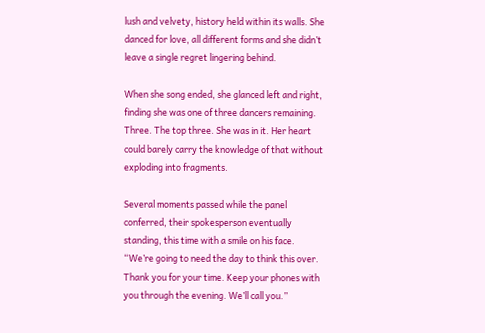lush and velvety, history held within its walls. She danced for love, all different forms and she didn’t leave a single regret lingering behind.

When she song ended, she glanced left and right, finding she was one of three dancers remaining. Three. The top three. She was in it. Her heart could barely carry the knowledge of that without exploding into fragments.

Several moments passed while the panel conferred, their spokesperson eventually standing, this time with a smile on his face. “We’re going to need the day to think this over. Thank you for your time. Keep your phones with you through the evening. We’ll call you.”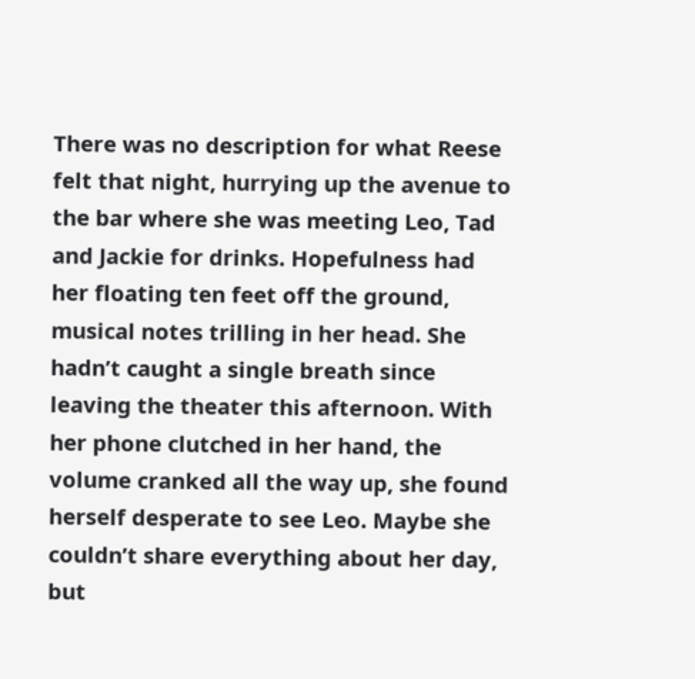There was no description for what Reese felt that night, hurrying up the avenue to the bar where she was meeting Leo, Tad and Jackie for drinks. Hopefulness had her floating ten feet off the ground, musical notes trilling in her head. She hadn’t caught a single breath since leaving the theater this afternoon. With her phone clutched in her hand, the volume cranked all the way up, she found herself desperate to see Leo. Maybe she couldn’t share everything about her day, but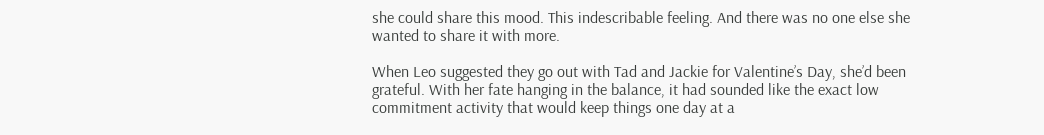she could share this mood. This indescribable feeling. And there was no one else she wanted to share it with more.

When Leo suggested they go out with Tad and Jackie for Valentine’s Day, she’d been grateful. With her fate hanging in the balance, it had sounded like the exact low commitment activity that would keep things one day at a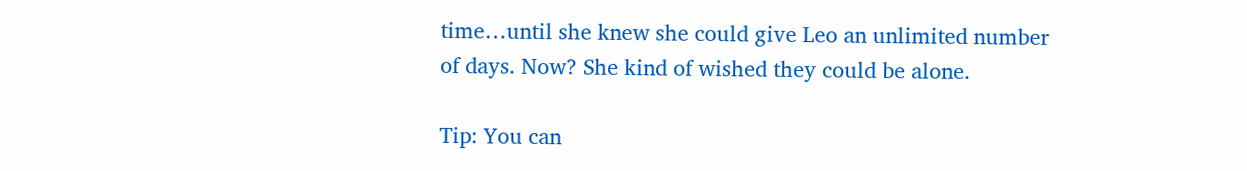time…until she knew she could give Leo an unlimited number of days. Now? She kind of wished they could be alone.

Tip: You can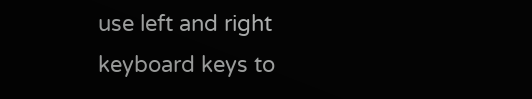use left and right keyboard keys to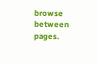browse between pages.